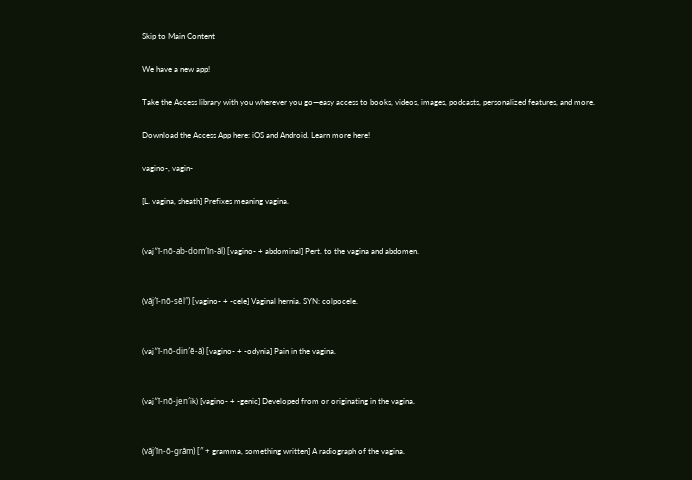Skip to Main Content

We have a new app!

Take the Access library with you wherever you go—easy access to books, videos, images, podcasts, personalized features, and more.

Download the Access App here: iOS and Android. Learn more here!

vagino-, vagin-

[L. vagina, sheath] Prefixes meaning vagina.


(vaj″ĭ-nō-ab-dom′ĭn-ăl) [vagino- + abdominal] Pert. to the vagina and abdomen.


(văj′ĭ-nō-sēl″) [vagino- + -cele] Vaginal hernia. SYN: colpocele.


(vaj″ĭ-nō-din′ē-ă) [vagino- + -odynia] Pain in the vagina.


(vaj″ĭ-nō-jen′ik) [vagino- + -genic] Developed from or originating in the vagina.


(văj′ĭn-ō-grăm) [″ + gramma, something written] A radiograph of the vagina.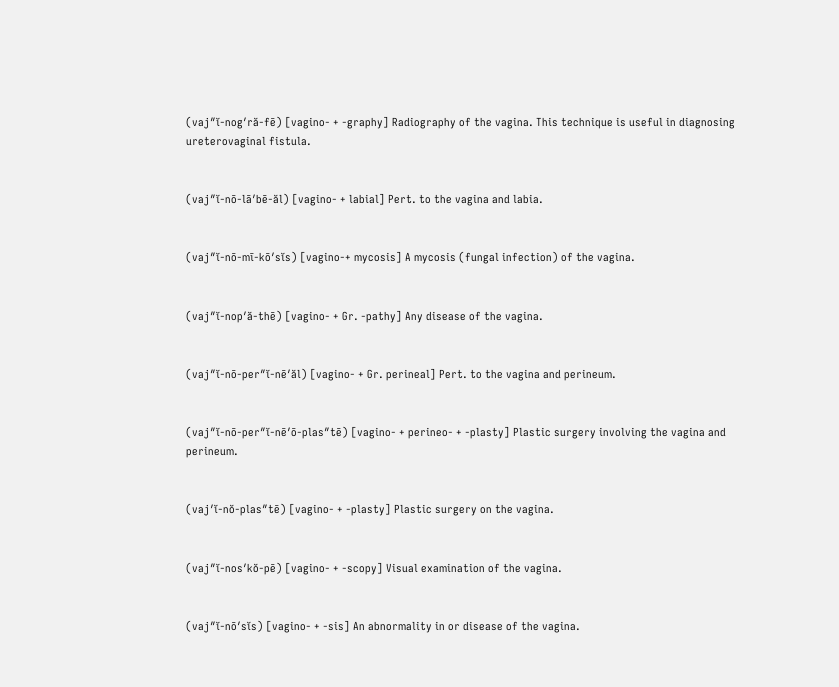(vaj″ĭ-nog′ră-fē) [vagino- + -graphy] Radiography of the vagina. This technique is useful in diagnosing ureterovaginal fistula.


(vaj″ĭ-nō-lā′bē-ăl) [vagino- + labial] Pert. to the vagina and labia.


(vaj″ĭ-nō-mī-kō′sĭs) [vagino-+ mycosis] A mycosis (fungal infection) of the vagina.


(vaj″ĭ-nop′ă-thē) [vagino- + Gr. -pathy] Any disease of the vagina.


(vaj″ĭ-nō-per″ĭ-nē′ăl) [vagino- + Gr. perineal] Pert. to the vagina and perineum.


(vaj″ĭ-nō-per″ĭ-nē′ō-plas″tē) [vagino- + perineo- + -plasty] Plastic surgery involving the vagina and perineum.


(vaj′ĭ-nŏ-plas″tē) [vagino- + -plasty] Plastic surgery on the vagina.


(vaj″ĭ-nos′kŏ-pē) [vagino- + -scopy] Visual examination of the vagina.


(vaj″ĭ-nō′sĭs) [vagino- + -sis] An abnormality in or disease of the vagina.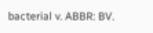bacterial v. ABBR: BV.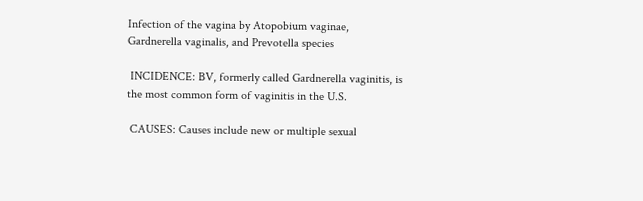Infection of the vagina by Atopobium vaginae, Gardnerella vaginalis, and Prevotella species

 INCIDENCE: BV, formerly called Gardnerella vaginitis, is the most common form of vaginitis in the U.S.

 CAUSES: Causes include new or multiple sexual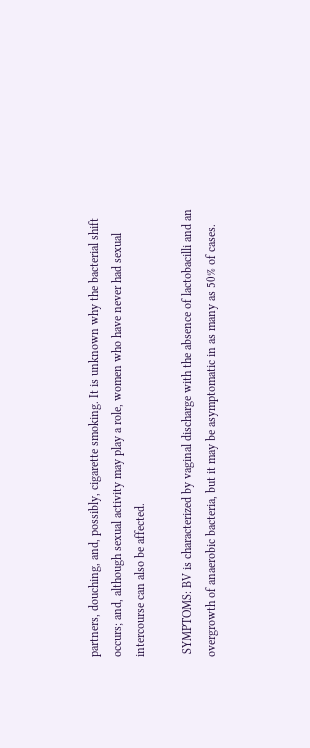partners, douching, and, possibly, cigarette smoking. It is unknown why the bacterial shift occurs; and, although sexual activity may play a role, women who have never had sexual intercourse can also be affected.

 SYMPTOMS: BV is characterized by vaginal discharge with the absence of lactobacilli and an overgrowth of anaerobic bacteria, but it may be asymptomatic in as many as 50% of cases.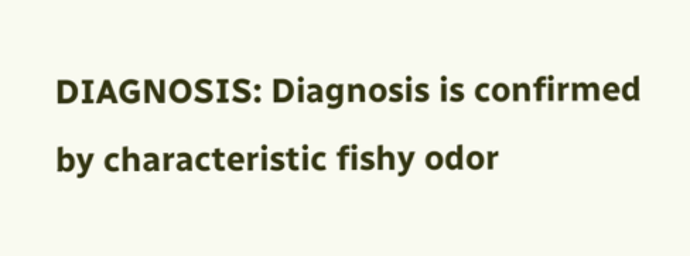DIAGNOSIS: Diagnosis is confirmed by characteristic fishy odor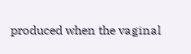produced when the vaginal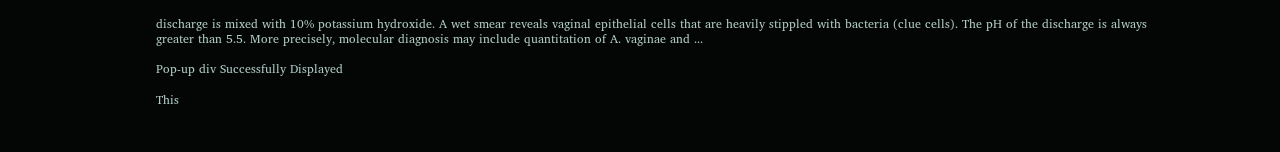discharge is mixed with 10% potassium hydroxide. A wet smear reveals vaginal epithelial cells that are heavily stippled with bacteria (clue cells). The pH of the discharge is always greater than 5.5. More precisely, molecular diagnosis may include quantitation of A. vaginae and ...

Pop-up div Successfully Displayed

This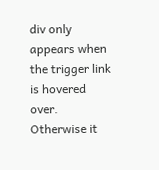div only appears when the trigger link is hovered over. Otherwise it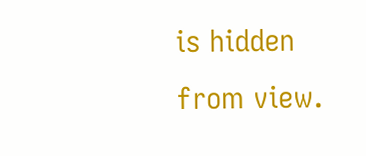is hidden from view.